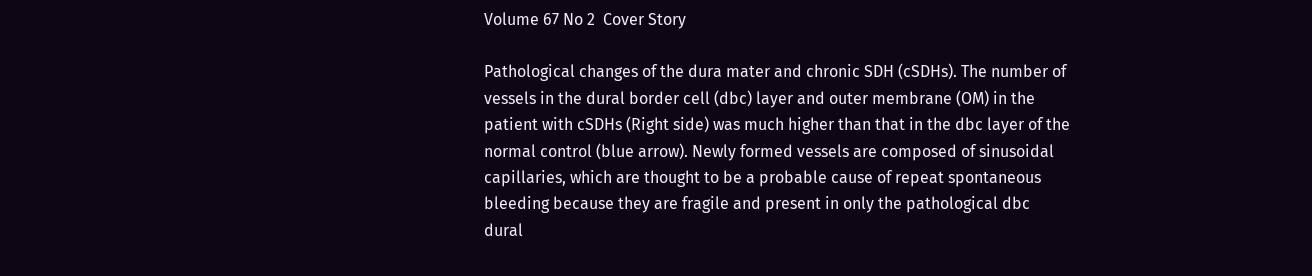Volume 67 No 2  Cover Story

Pathological changes of the dura mater and chronic SDH (cSDHs). The number of vessels in the dural border cell (dbc) layer and outer membrane (OM) in the patient with cSDHs (Right side) was much higher than that in the dbc layer of the normal control (blue arrow). Newly formed vessels are composed of sinusoidal capillaries, which are thought to be a probable cause of repeat spontaneous bleeding because they are fragile and present in only the pathological dbc dural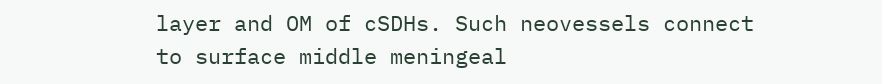layer and OM of cSDHs. Such neovessels connect to surface middle meningeal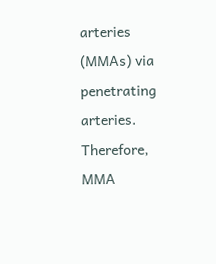arteries (MMAs) via penetrating arteries. Therefore, MMA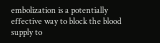embolization is a potentially effective way to block the blood supply to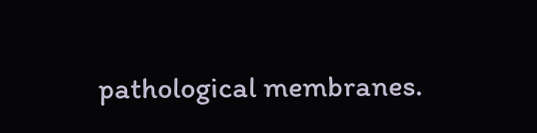pathological membranes.